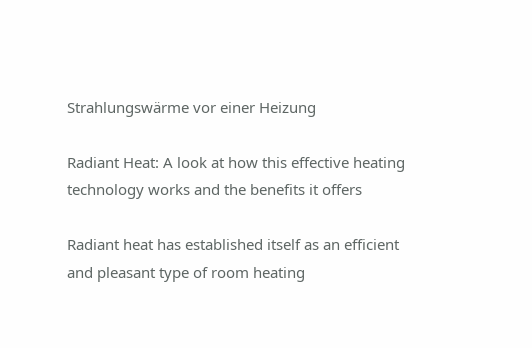Strahlungswärme vor einer Heizung

Radiant Heat: A look at how this effective heating technology works and the benefits it offers

Radiant heat has established itself as an efficient and pleasant type of room heating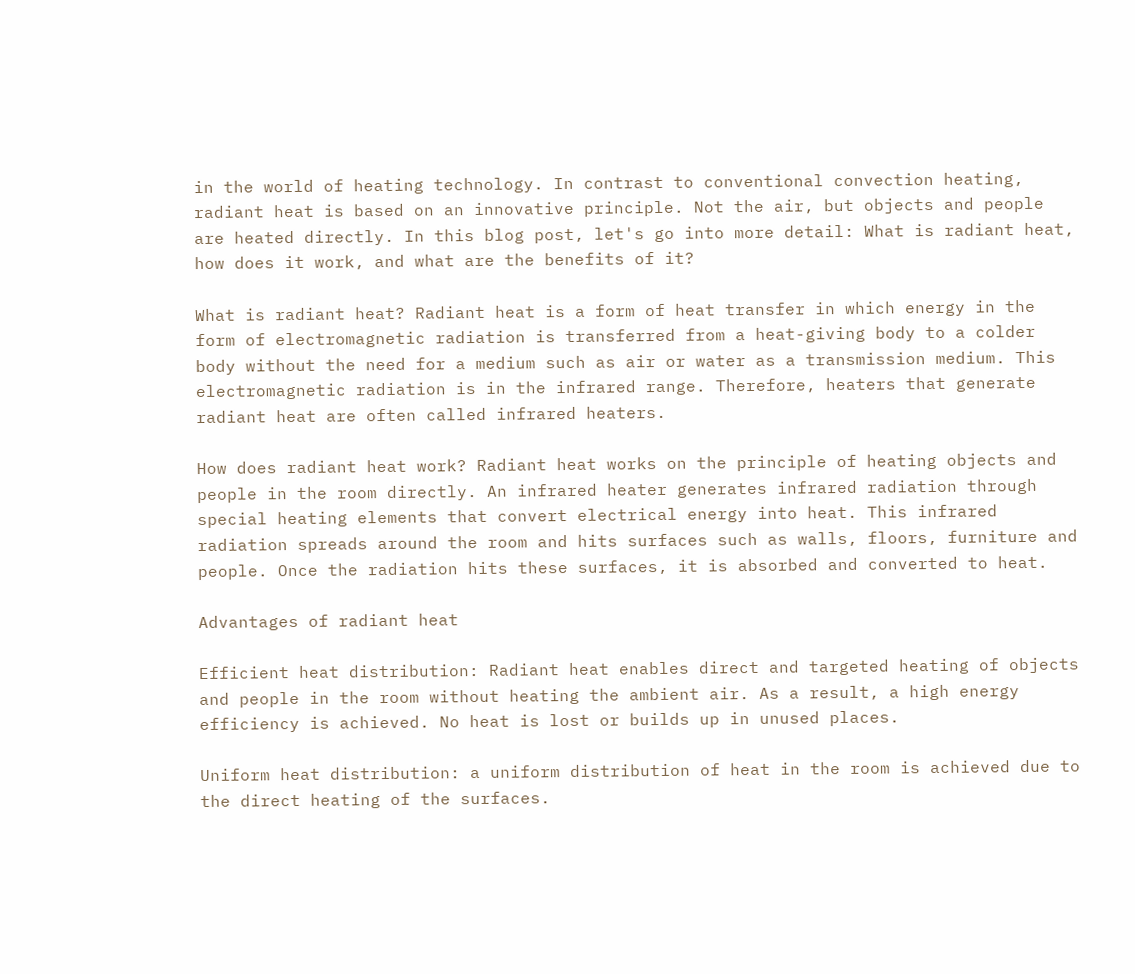in the world of heating technology. In contrast to conventional convection heating, radiant heat is based on an innovative principle. Not the air, but objects and people are heated directly. In this blog post, let's go into more detail: What is radiant heat, how does it work, and what are the benefits of it?

What is radiant heat? Radiant heat is a form of heat transfer in which energy in the form of electromagnetic radiation is transferred from a heat-giving body to a colder body without the need for a medium such as air or water as a transmission medium. This electromagnetic radiation is in the infrared range. Therefore, heaters that generate radiant heat are often called infrared heaters.

How does radiant heat work? Radiant heat works on the principle of heating objects and people in the room directly. An infrared heater generates infrared radiation through special heating elements that convert electrical energy into heat. This infrared radiation spreads around the room and hits surfaces such as walls, floors, furniture and people. Once the radiation hits these surfaces, it is absorbed and converted to heat.

Advantages of radiant heat

Efficient heat distribution: Radiant heat enables direct and targeted heating of objects and people in the room without heating the ambient air. As a result, a high energy efficiency is achieved. No heat is lost or builds up in unused places.

Uniform heat distribution: a uniform distribution of heat in the room is achieved due to the direct heating of the surfaces.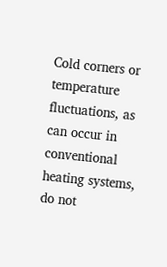Cold corners or temperature fluctuations, as can occur in conventional heating systems, do not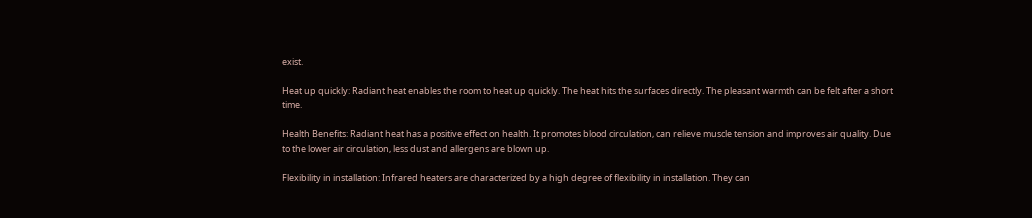exist.

Heat up quickly: Radiant heat enables the room to heat up quickly. The heat hits the surfaces directly. The pleasant warmth can be felt after a short time.

Health Benefits: Radiant heat has a positive effect on health. It promotes blood circulation, can relieve muscle tension and improves air quality. Due to the lower air circulation, less dust and allergens are blown up.

Flexibility in installation: Infrared heaters are characterized by a high degree of flexibility in installation. They can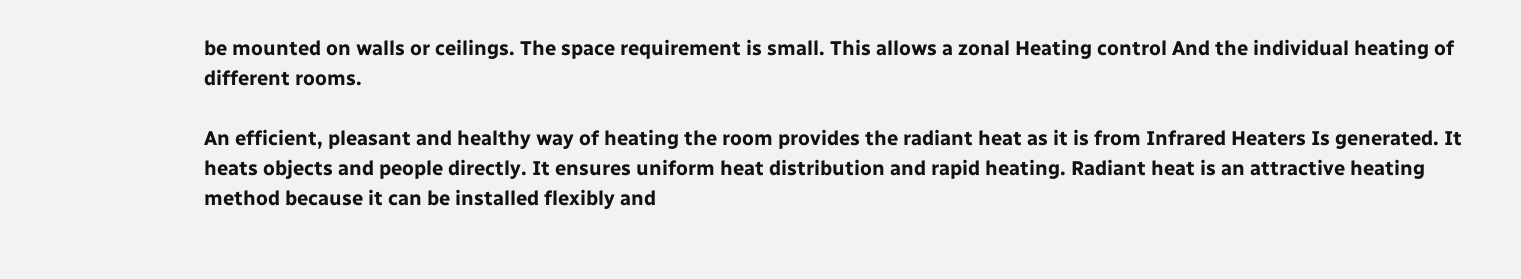be mounted on walls or ceilings. The space requirement is small. This allows a zonal Heating control And the individual heating of different rooms.

An efficient, pleasant and healthy way of heating the room provides the radiant heat as it is from Infrared Heaters Is generated. It heats objects and people directly. It ensures uniform heat distribution and rapid heating. Radiant heat is an attractive heating method because it can be installed flexibly and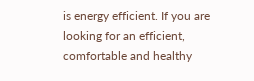is energy efficient. If you are looking for an efficient, comfortable and healthy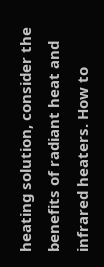heating solution, consider the benefits of radiant heat and infrared heaters. How to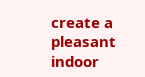create a pleasant indoor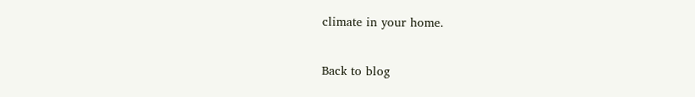climate in your home.

Back to blog